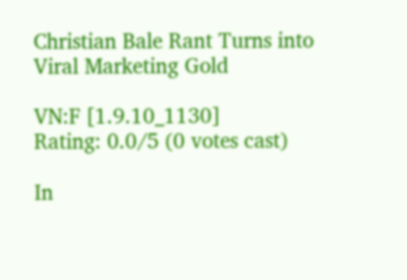Christian Bale Rant Turns into Viral Marketing Gold

VN:F [1.9.10_1130]
Rating: 0.0/5 (0 votes cast)

In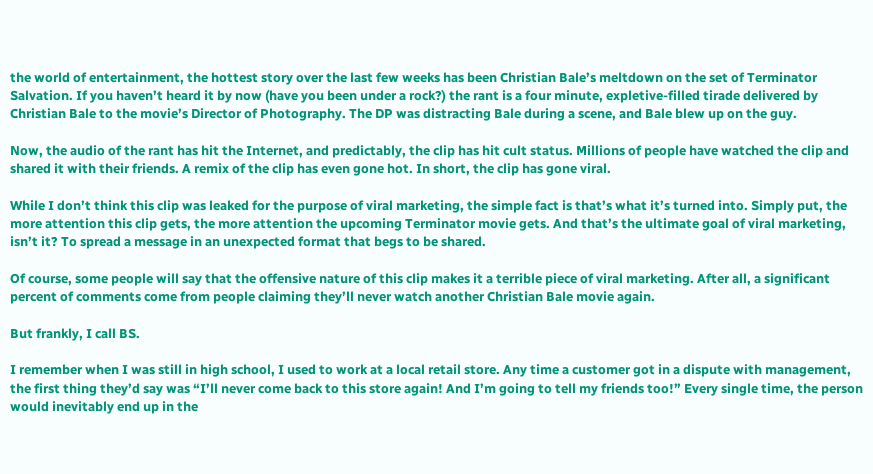the world of entertainment, the hottest story over the last few weeks has been Christian Bale’s meltdown on the set of Terminator Salvation. If you haven’t heard it by now (have you been under a rock?) the rant is a four minute, expletive-filled tirade delivered by Christian Bale to the movie’s Director of Photography. The DP was distracting Bale during a scene, and Bale blew up on the guy.

Now, the audio of the rant has hit the Internet, and predictably, the clip has hit cult status. Millions of people have watched the clip and shared it with their friends. A remix of the clip has even gone hot. In short, the clip has gone viral.

While I don’t think this clip was leaked for the purpose of viral marketing, the simple fact is that’s what it’s turned into. Simply put, the more attention this clip gets, the more attention the upcoming Terminator movie gets. And that’s the ultimate goal of viral marketing, isn’t it? To spread a message in an unexpected format that begs to be shared.

Of course, some people will say that the offensive nature of this clip makes it a terrible piece of viral marketing. After all, a significant percent of comments come from people claiming they’ll never watch another Christian Bale movie again.

But frankly, I call BS.

I remember when I was still in high school, I used to work at a local retail store. Any time a customer got in a dispute with management, the first thing they’d say was “I’ll never come back to this store again! And I’m going to tell my friends too!” Every single time, the person would inevitably end up in the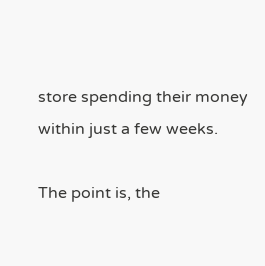store spending their money within just a few weeks.

The point is, the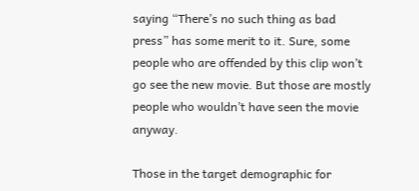saying “There’s no such thing as bad press” has some merit to it. Sure, some people who are offended by this clip won’t go see the new movie. But those are mostly people who wouldn’t have seen the movie anyway.

Those in the target demographic for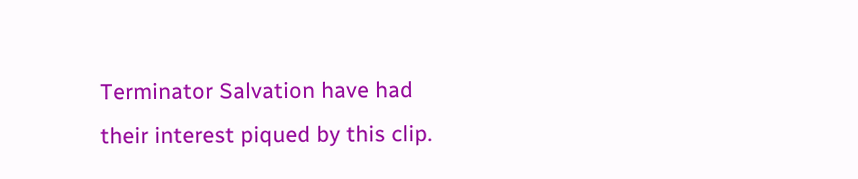Terminator Salvation have had their interest piqued by this clip.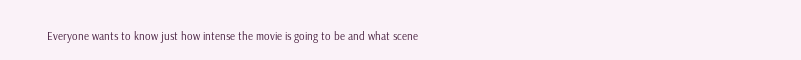Everyone wants to know just how intense the movie is going to be and what scene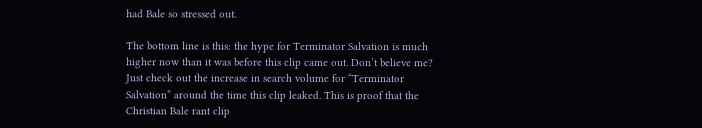had Bale so stressed out.

The bottom line is this: the hype for Terminator Salvation is much higher now than it was before this clip came out. Don’t believe me? Just check out the increase in search volume for “Terminator Salvation” around the time this clip leaked. This is proof that the Christian Bale rant clip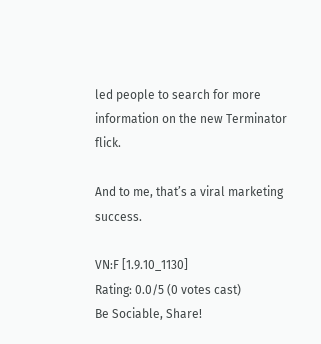led people to search for more information on the new Terminator flick.

And to me, that’s a viral marketing success.

VN:F [1.9.10_1130]
Rating: 0.0/5 (0 votes cast)
Be Sociable, Share!